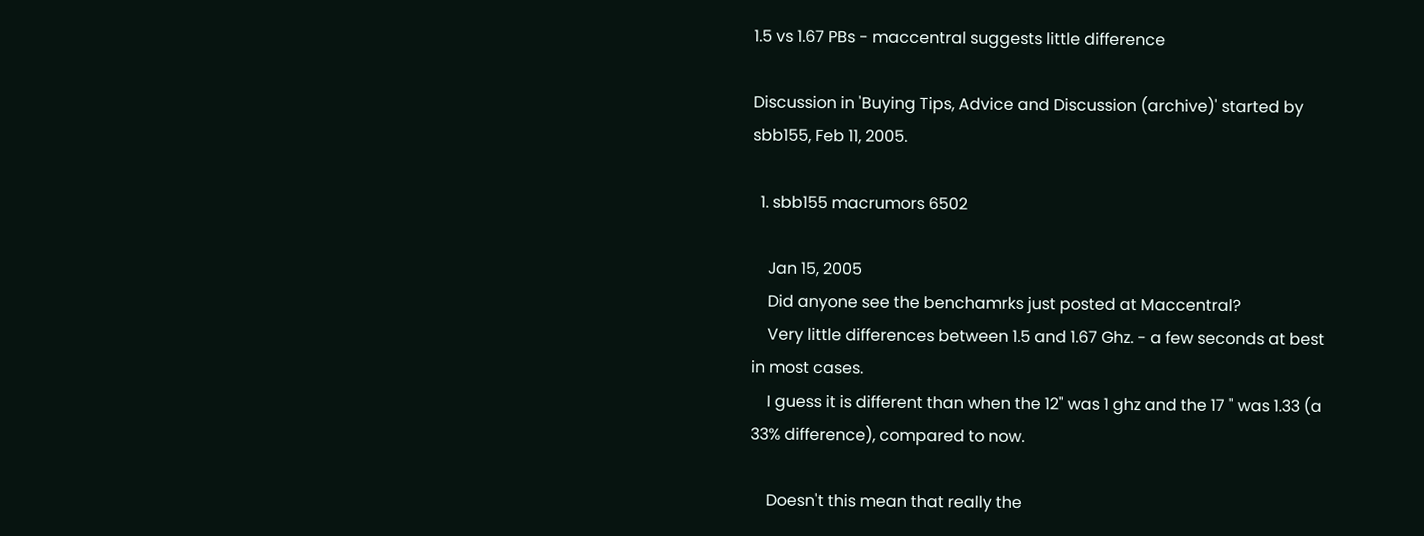1.5 vs 1.67 PBs - maccentral suggests little difference

Discussion in 'Buying Tips, Advice and Discussion (archive)' started by sbb155, Feb 11, 2005.

  1. sbb155 macrumors 6502

    Jan 15, 2005
    Did anyone see the benchamrks just posted at Maccentral?
    Very little differences between 1.5 and 1.67 Ghz. - a few seconds at best in most cases.
    I guess it is different than when the 12" was 1 ghz and the 17 " was 1.33 (a 33% difference), compared to now.

    Doesn't this mean that really the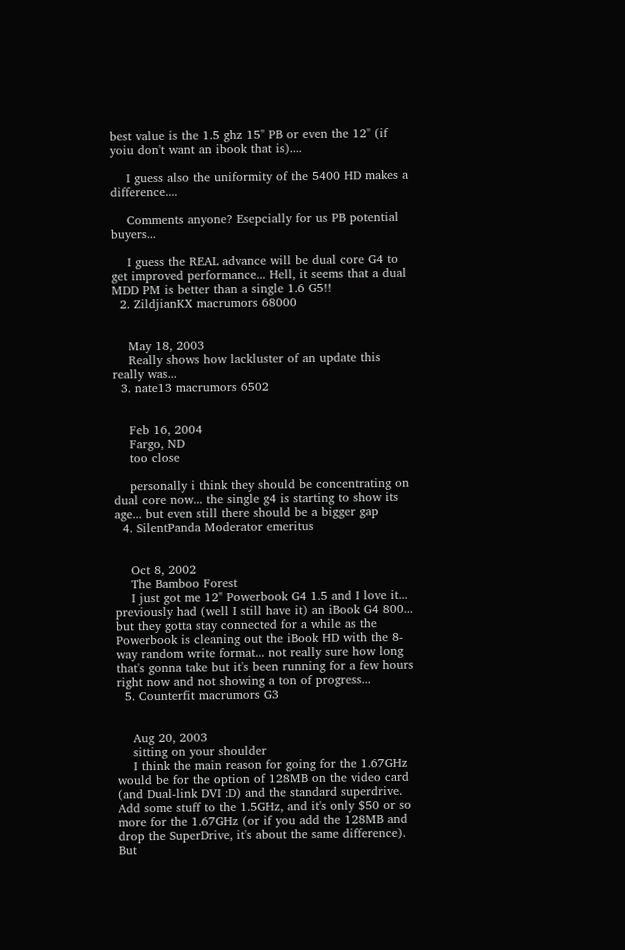best value is the 1.5 ghz 15" PB or even the 12" (if yoiu don't want an ibook that is)....

    I guess also the uniformity of the 5400 HD makes a difference....

    Comments anyone? Esepcially for us PB potential buyers...

    I guess the REAL advance will be dual core G4 to get improved performance... Hell, it seems that a dual MDD PM is better than a single 1.6 G5!!
  2. ZildjianKX macrumors 68000


    May 18, 2003
    Really shows how lackluster of an update this really was...
  3. nate13 macrumors 6502


    Feb 16, 2004
    Fargo, ND
    too close

    personally i think they should be concentrating on dual core now... the single g4 is starting to show its age... but even still there should be a bigger gap
  4. SilentPanda Moderator emeritus


    Oct 8, 2002
    The Bamboo Forest
    I just got me 12" Powerbook G4 1.5 and I love it... previously had (well I still have it) an iBook G4 800... but they gotta stay connected for a while as the Powerbook is cleaning out the iBook HD with the 8-way random write format... not really sure how long that's gonna take but it's been running for a few hours right now and not showing a ton of progress...
  5. Counterfit macrumors G3


    Aug 20, 2003
    sitting on your shoulder
    I think the main reason for going for the 1.67GHz would be for the option of 128MB on the video card (and Dual-link DVI :D) and the standard superdrive. Add some stuff to the 1.5GHz, and it's only $50 or so more for the 1.67GHz (or if you add the 128MB and drop the SuperDrive, it's about the same difference). But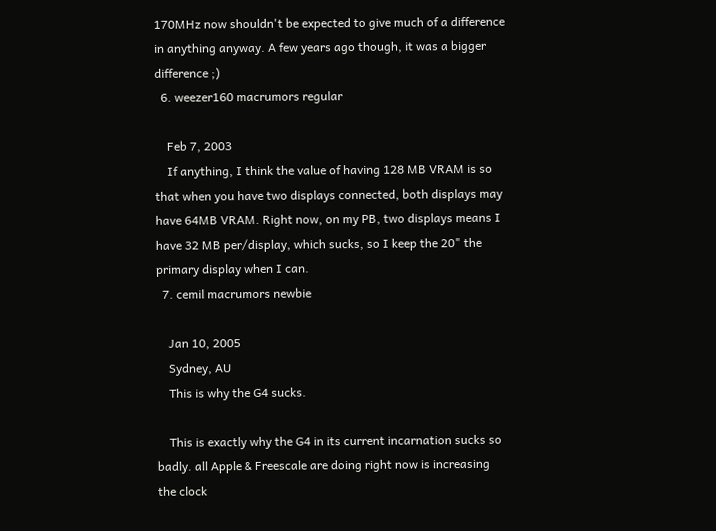170MHz now shouldn't be expected to give much of a difference in anything anyway. A few years ago though, it was a bigger difference ;)
  6. weezer160 macrumors regular

    Feb 7, 2003
    If anything, I think the value of having 128 MB VRAM is so that when you have two displays connected, both displays may have 64MB VRAM. Right now, on my PB, two displays means I have 32 MB per/display, which sucks, so I keep the 20" the primary display when I can.
  7. cemil macrumors newbie

    Jan 10, 2005
    Sydney, AU
    This is why the G4 sucks.

    This is exactly why the G4 in its current incarnation sucks so badly. all Apple & Freescale are doing right now is increasing the clock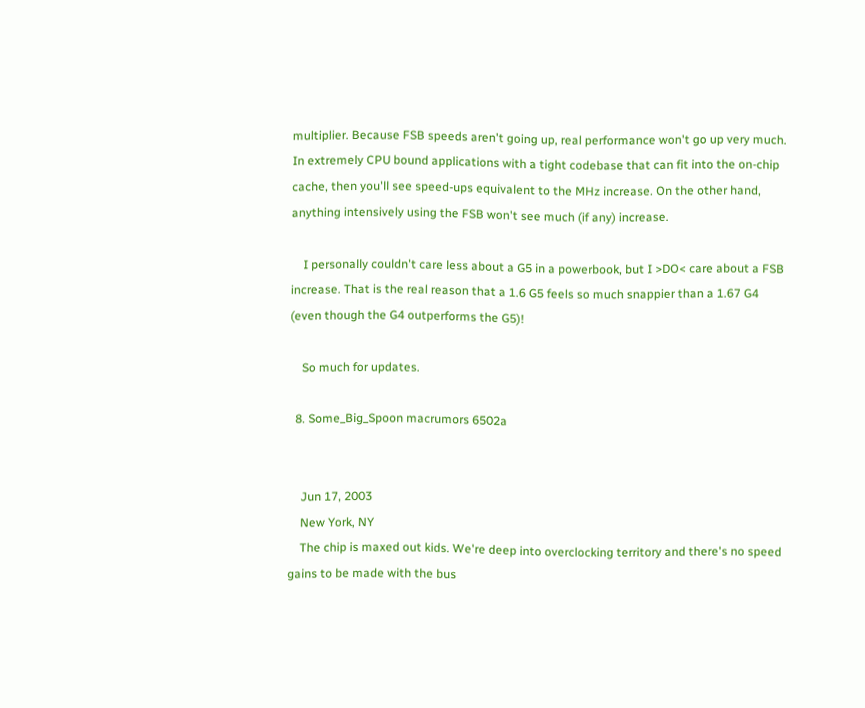multiplier. Because FSB speeds aren't going up, real performance won't go up very much. In extremely CPU bound applications with a tight codebase that can fit into the on-chip cache, then you'll see speed-ups equivalent to the MHz increase. On the other hand, anything intensively using the FSB won't see much (if any) increase.

    I personally couldn't care less about a G5 in a powerbook, but I >DO< care about a FSB increase. That is the real reason that a 1.6 G5 feels so much snappier than a 1.67 G4 (even though the G4 outperforms the G5)!

    So much for updates.

  8. Some_Big_Spoon macrumors 6502a


    Jun 17, 2003
    New York, NY
    The chip is maxed out kids. We're deep into overclocking territory and there's no speed gains to be made with the bus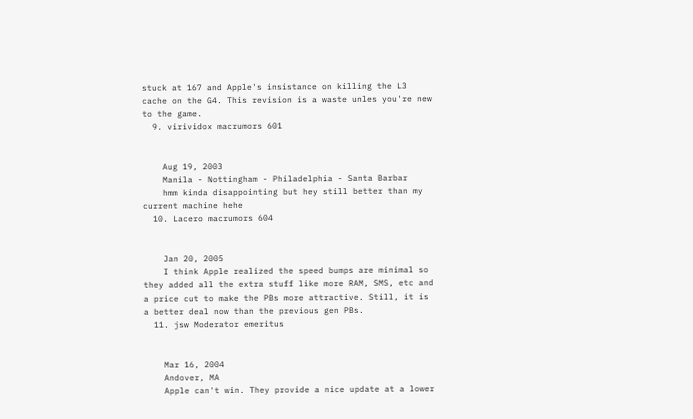stuck at 167 and Apple's insistance on killing the L3 cache on the G4. This revision is a waste unles you're new to the game.
  9. virividox macrumors 601


    Aug 19, 2003
    Manila - Nottingham - Philadelphia - Santa Barbar
    hmm kinda disappointing but hey still better than my current machine hehe
  10. Lacero macrumors 604


    Jan 20, 2005
    I think Apple realized the speed bumps are minimal so they added all the extra stuff like more RAM, SMS, etc and a price cut to make the PBs more attractive. Still, it is a better deal now than the previous gen PBs.
  11. jsw Moderator emeritus


    Mar 16, 2004
    Andover, MA
    Apple can't win. They provide a nice update at a lower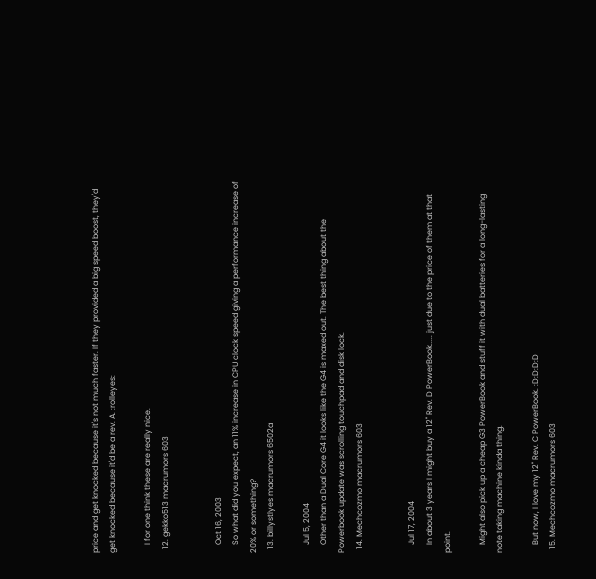price and get knocked because it's not much faster. If they provided a big speed boost, they'd get knocked because it'd be a rev. A. :rolleyes:

    I for one think these are really nice.
  12. gekko513 macrumors 603


    Oct 16, 2003
    So what did you expect, an 11% increase in CPU clock speed giving a performance increase of 20% or something?
  13. billystlyes macrumors 6502a

    Jul 5, 2004
    Other than a Dual Core G4 it looks like the G4 is maxed out. The best thing about the Powerbook update was scrolling touchpad and disk lock.
  14. Mechcozmo macrumors 603


    Jul 17, 2004
    In about 3 years I might buy a 12" Rev. D PowerBook..... just due to the price of them at that point.

    Might also pick up a cheap G3 PowerBook and stuff it with dual batteries for a long-lasting note taking machine kinda thing.

    But now, I love my 12" Rev. C PowerBook. :D:D:D:D
  15. Mechcozmo macrumors 603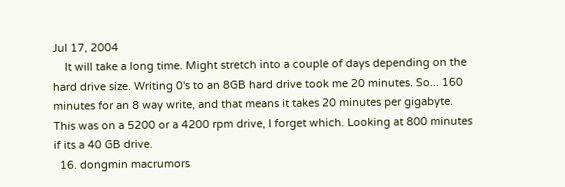Jul 17, 2004
    It will take a long time. Might stretch into a couple of days depending on the hard drive size. Writing 0's to an 8GB hard drive took me 20 minutes. So... 160 minutes for an 8 way write, and that means it takes 20 minutes per gigabyte. This was on a 5200 or a 4200 rpm drive, I forget which. Looking at 800 minutes if its a 40 GB drive.
  16. dongmin macrumors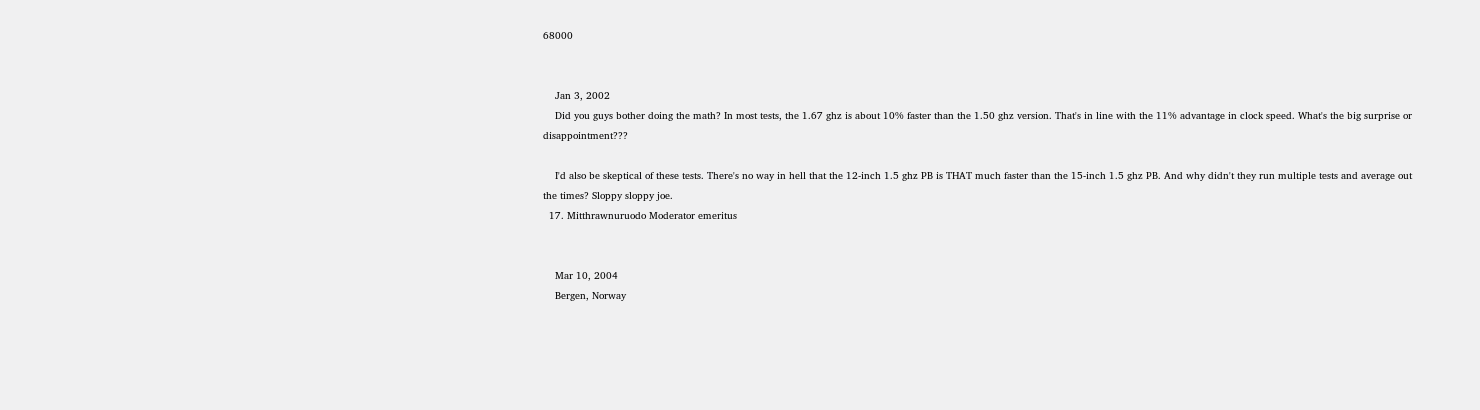68000


    Jan 3, 2002
    Did you guys bother doing the math? In most tests, the 1.67 ghz is about 10% faster than the 1.50 ghz version. That's in line with the 11% advantage in clock speed. What's the big surprise or disappointment???

    I'd also be skeptical of these tests. There's no way in hell that the 12-inch 1.5 ghz PB is THAT much faster than the 15-inch 1.5 ghz PB. And why didn't they run multiple tests and average out the times? Sloppy sloppy joe.
  17. Mitthrawnuruodo Moderator emeritus


    Mar 10, 2004
    Bergen, Norway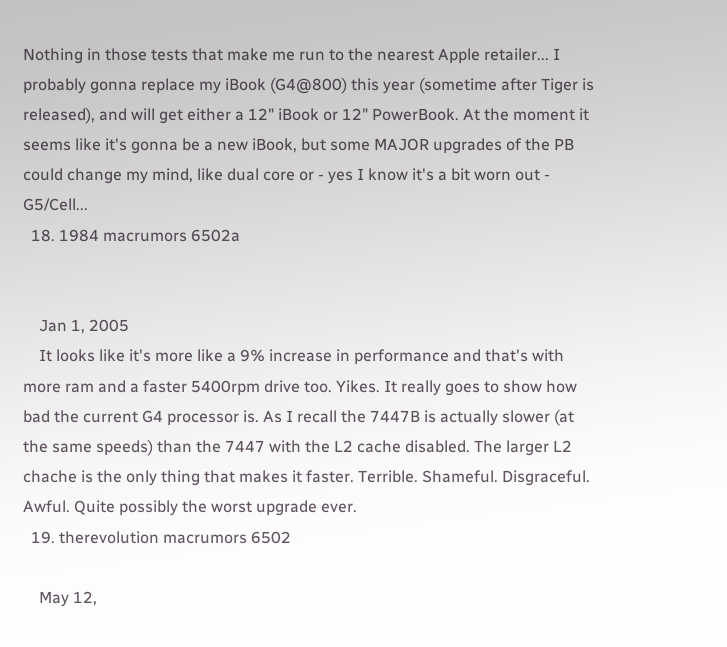Nothing in those tests that make me run to the nearest Apple retailer... I probably gonna replace my iBook (G4@800) this year (sometime after Tiger is released), and will get either a 12" iBook or 12" PowerBook. At the moment it seems like it's gonna be a new iBook, but some MAJOR upgrades of the PB could change my mind, like dual core or - yes I know it's a bit worn out - G5/Cell...
  18. 1984 macrumors 6502a


    Jan 1, 2005
    It looks like it's more like a 9% increase in performance and that's with more ram and a faster 5400rpm drive too. Yikes. It really goes to show how bad the current G4 processor is. As I recall the 7447B is actually slower (at the same speeds) than the 7447 with the L2 cache disabled. The larger L2 chache is the only thing that makes it faster. Terrible. Shameful. Disgraceful. Awful. Quite possibly the worst upgrade ever.
  19. therevolution macrumors 6502

    May 12,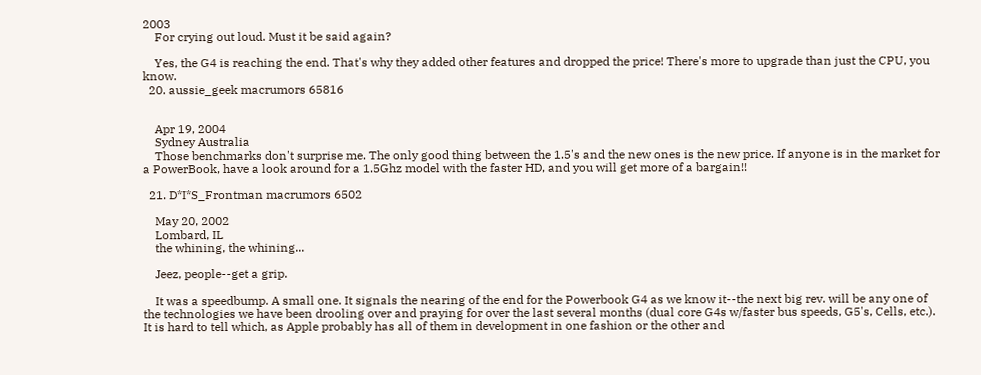2003
    For crying out loud. Must it be said again?

    Yes, the G4 is reaching the end. That's why they added other features and dropped the price! There's more to upgrade than just the CPU, you know.
  20. aussie_geek macrumors 65816


    Apr 19, 2004
    Sydney Australia
    Those benchmarks don't surprise me. The only good thing between the 1.5's and the new ones is the new price. If anyone is in the market for a PowerBook, have a look around for a 1.5Ghz model with the faster HD, and you will get more of a bargain!!

  21. D*I*S_Frontman macrumors 6502

    May 20, 2002
    Lombard, IL
    the whining, the whining...

    Jeez, people--get a grip.

    It was a speedbump. A small one. It signals the nearing of the end for the Powerbook G4 as we know it--the next big rev. will be any one of the technologies we have been drooling over and praying for over the last several months (dual core G4s w/faster bus speeds, G5's, Cells, etc.). It is hard to tell which, as Apple probably has all of them in development in one fashion or the other and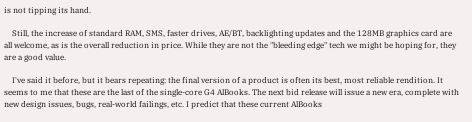is not tipping its hand.

    Still, the increase of standard RAM, SMS, faster drives, AE/BT, backlighting updates and the 128MB graphics card are all welcome, as is the overall reduction in price. While they are not the "bleeding edge" tech we might be hoping for, they are a good value.

    I've said it before, but it bears repeating: the final version of a product is often its best, most reliable rendition. It seems to me that these are the last of the single-core G4 AlBooks. The next bid release will issue a new era, complete with new design issues, bugs, real-world failings, etc. I predict that these current AlBooks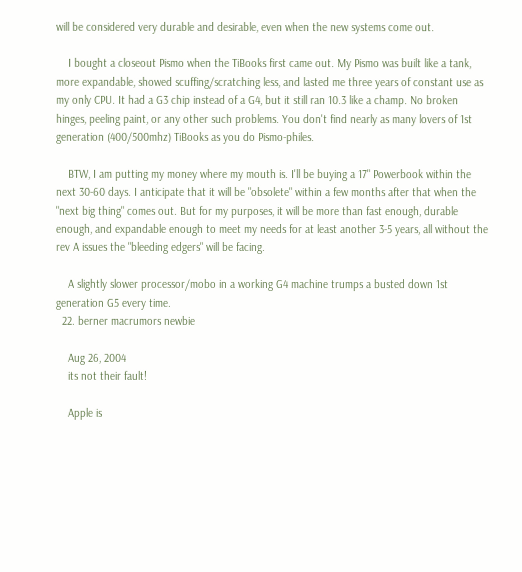will be considered very durable and desirable, even when the new systems come out.

    I bought a closeout Pismo when the TiBooks first came out. My Pismo was built like a tank, more expandable, showed scuffing/scratching less, and lasted me three years of constant use as my only CPU. It had a G3 chip instead of a G4, but it still ran 10.3 like a champ. No broken hinges, peeling paint, or any other such problems. You don't find nearly as many lovers of 1st generation (400/500mhz) TiBooks as you do Pismo-philes.

    BTW, I am putting my money where my mouth is. I'll be buying a 17" Powerbook within the next 30-60 days. I anticipate that it will be "obsolete" within a few months after that when the "next big thing" comes out. But for my purposes, it will be more than fast enough, durable enough, and expandable enough to meet my needs for at least another 3-5 years, all without the rev A issues the "bleeding edgers" will be facing.

    A slightly slower processor/mobo in a working G4 machine trumps a busted down 1st generation G5 every time.
  22. berner macrumors newbie

    Aug 26, 2004
    its not their fault!

    Apple is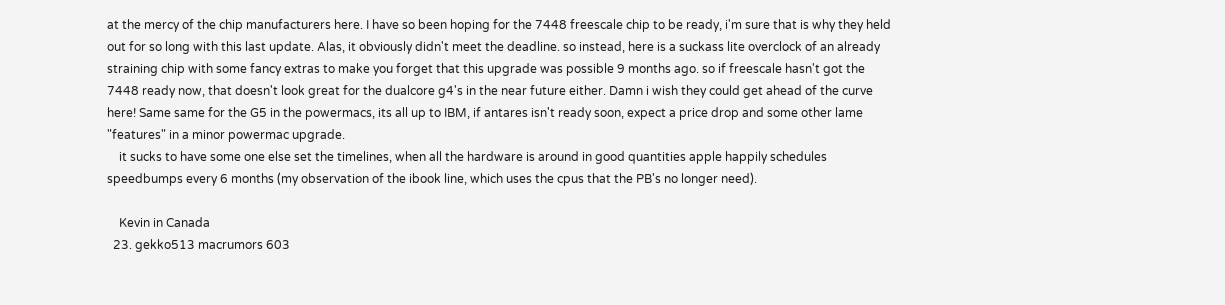at the mercy of the chip manufacturers here. I have so been hoping for the 7448 freescale chip to be ready, i'm sure that is why they held out for so long with this last update. Alas, it obviously didn't meet the deadline. so instead, here is a suckass lite overclock of an already straining chip with some fancy extras to make you forget that this upgrade was possible 9 months ago. so if freescale hasn't got the 7448 ready now, that doesn't look great for the dualcore g4's in the near future either. Damn i wish they could get ahead of the curve here! Same same for the G5 in the powermacs, its all up to IBM, if antares isn't ready soon, expect a price drop and some other lame "features" in a minor powermac upgrade.
    it sucks to have some one else set the timelines, when all the hardware is around in good quantities apple happily schedules speedbumps every 6 months (my observation of the ibook line, which uses the cpus that the PB's no longer need).

    Kevin in Canada
  23. gekko513 macrumors 603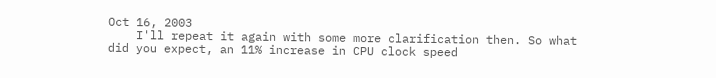Oct 16, 2003
    I'll repeat it again with some more clarification then. So what did you expect, an 11% increase in CPU clock speed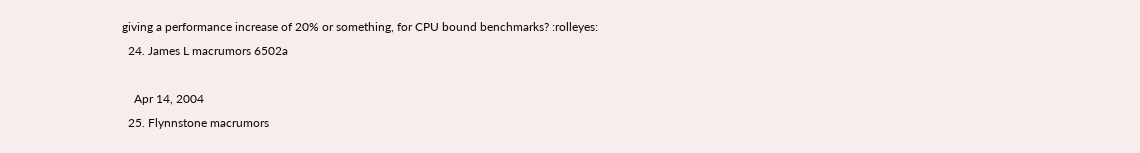giving a performance increase of 20% or something, for CPU bound benchmarks? :rolleyes:
  24. James L macrumors 6502a

    Apr 14, 2004
  25. Flynnstone macrumors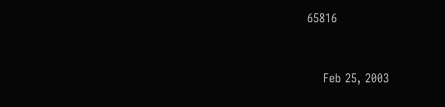65816


    Feb 25, 2003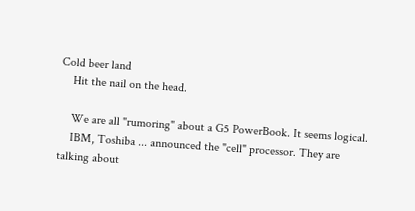Cold beer land
    Hit the nail on the head.

    We are all "rumoring" about a G5 PowerBook. It seems logical.
    IBM, Toshiba ... announced the "cell" processor. They are talking about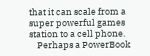that it can scale from a super powerful games station to a cell phone.
    Perhaps a PowerBook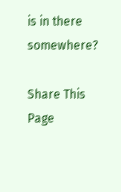is in there somewhere?

Share This Page